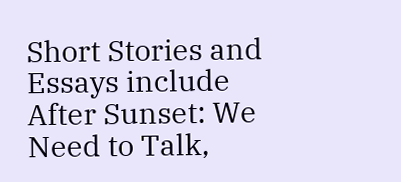Short Stories and Essays include After Sunset: We Need to Talk,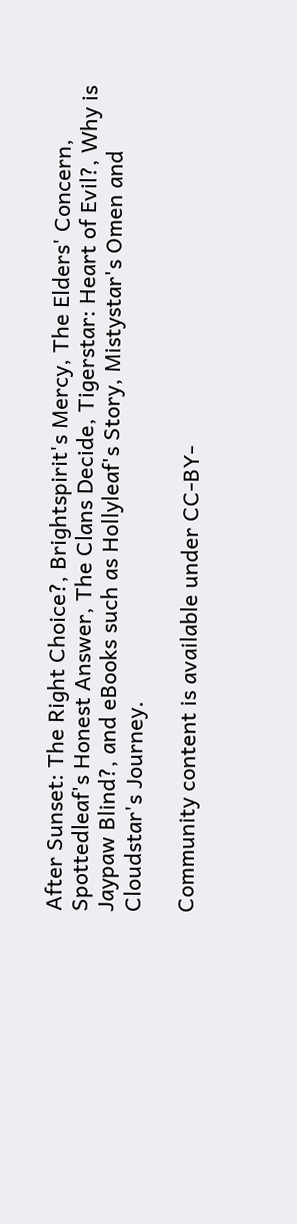After Sunset: The Right Choice?, Brightspirit's Mercy, The Elders' Concern, Spottedleaf's Honest Answer, The Clans Decide, Tigerstar: Heart of Evil?, Why is Jaypaw Blind?, and eBooks such as Hollyleaf's Story, Mistystar's Omen and Cloudstar's Journey.

Community content is available under CC-BY-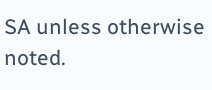SA unless otherwise noted.